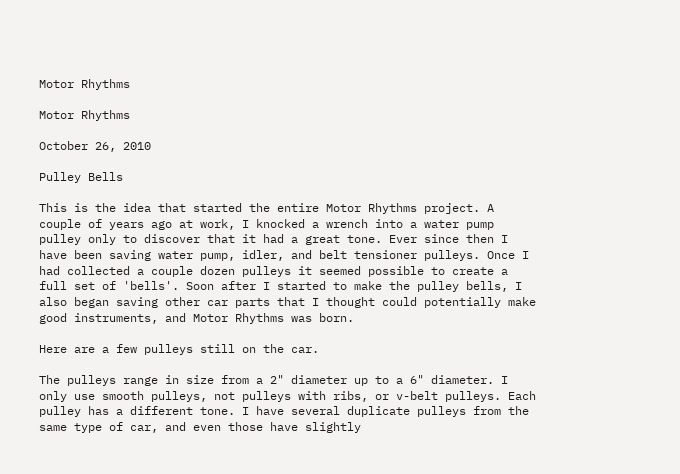Motor Rhythms

Motor Rhythms

October 26, 2010

Pulley Bells

This is the idea that started the entire Motor Rhythms project. A couple of years ago at work, I knocked a wrench into a water pump pulley only to discover that it had a great tone. Ever since then I have been saving water pump, idler, and belt tensioner pulleys. Once I had collected a couple dozen pulleys it seemed possible to create a full set of 'bells'. Soon after I started to make the pulley bells, I also began saving other car parts that I thought could potentially make good instruments, and Motor Rhythms was born.

Here are a few pulleys still on the car.

The pulleys range in size from a 2" diameter up to a 6" diameter. I only use smooth pulleys, not pulleys with ribs, or v-belt pulleys. Each pulley has a different tone. I have several duplicate pulleys from the same type of car, and even those have slightly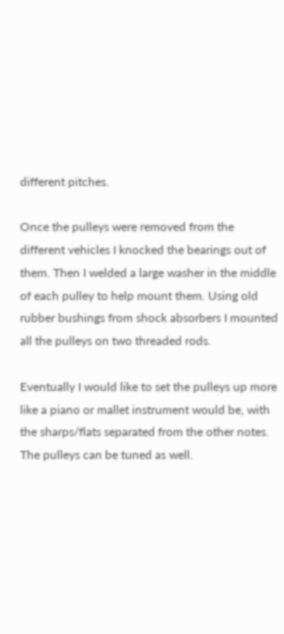different pitches.

Once the pulleys were removed from the different vehicles I knocked the bearings out of them. Then I welded a large washer in the middle of each pulley to help mount them. Using old rubber bushings from shock absorbers I mounted all the pulleys on two threaded rods.

Eventually I would like to set the pulleys up more like a piano or mallet instrument would be, with the sharps/flats separated from the other notes. The pulleys can be tuned as well.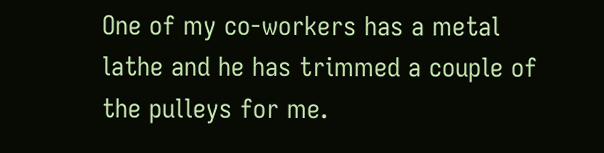One of my co-workers has a metal lathe and he has trimmed a couple of the pulleys for me.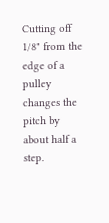Cutting off 1/8" from the edge of a pulley changes the pitch by about half a step.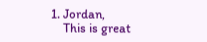1. Jordan,
    This is great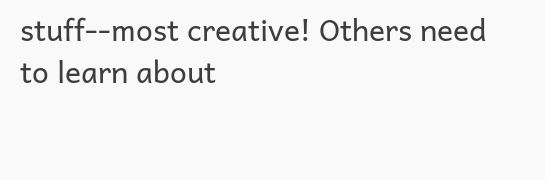stuff--most creative! Others need to learn about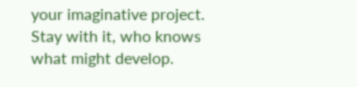your imaginative project. Stay with it, who knows what might develop.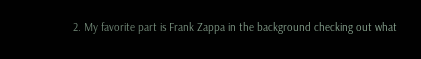2. My favorite part is Frank Zappa in the background checking out what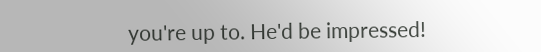you're up to. He'd be impressed!